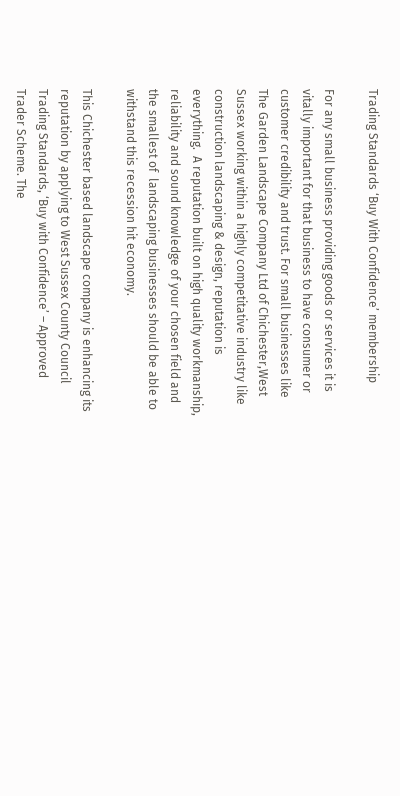Trading Standards ‘Buy With Confidence’ membership

For any small business providing goods or services it is vitally important for that business to have consumer or customer credibility and trust. For small businesses like The Garden Landscape Company Ltd of Chichester,West Sussex working within a highly competitative industry like construction landscaping & design, reputation is everything.  A reputation built on high quality workmanship, reliability and sound knowledge of your chosen field and the smallest of  landscaping businesses should be able to withstand this recession hit economy.

This Chichester based landscape company is enhancing its reputation by applying to West Sussex County Council Trading Standards, ‘Buy with Confidence’ – Approved Trader Scheme. The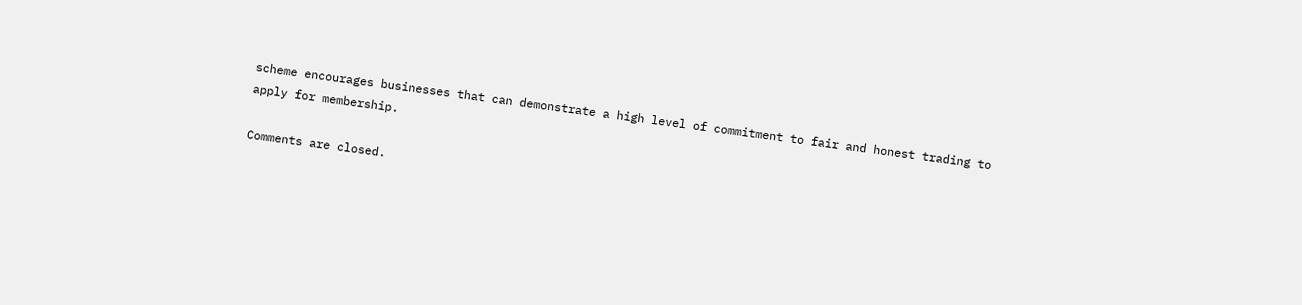scheme encourages businesses that can demonstrate a high level of commitment to fair and honest trading to apply for membership.

Comments are closed.